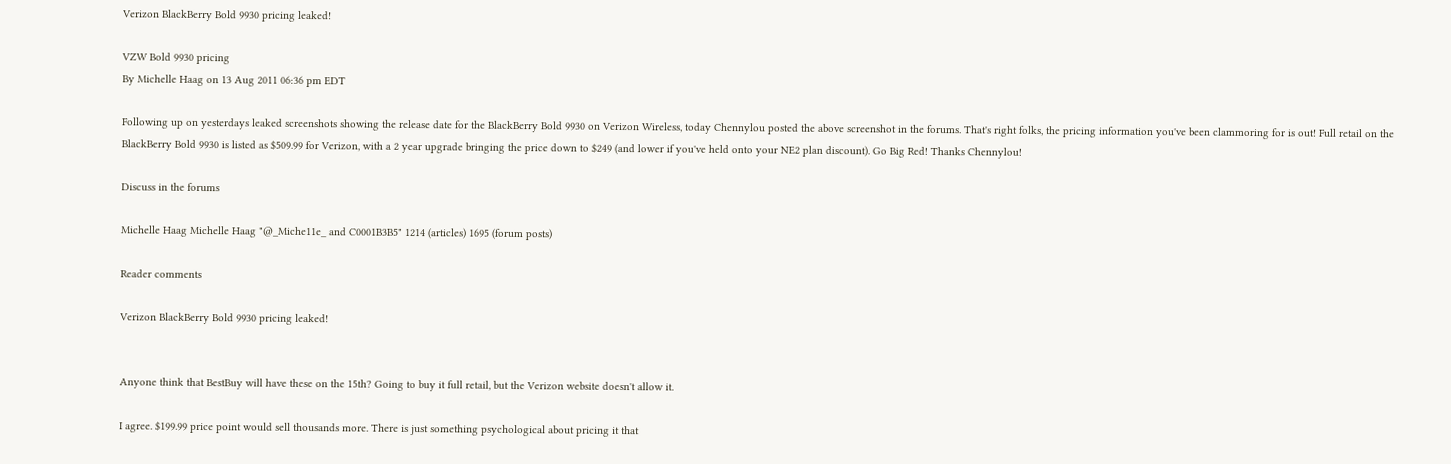Verizon BlackBerry Bold 9930 pricing leaked!

VZW Bold 9930 pricing
By Michelle Haag on 13 Aug 2011 06:36 pm EDT

Following up on yesterdays leaked screenshots showing the release date for the BlackBerry Bold 9930 on Verizon Wireless, today Chennylou posted the above screenshot in the forums. That's right folks, the pricing information you've been clammoring for is out! Full retail on the BlackBerry Bold 9930 is listed as $509.99 for Verizon, with a 2 year upgrade bringing the price down to $249 (and lower if you've held onto your NE2 plan discount). Go Big Red! Thanks Chennylou!

Discuss in the forums

Michelle Haag Michelle Haag "@_Miche11e_ and C0001B3B5" 1214 (articles) 1695 (forum posts)

Reader comments

Verizon BlackBerry Bold 9930 pricing leaked!


Anyone think that BestBuy will have these on the 15th? Going to buy it full retail, but the Verizon website doesn't allow it.

I agree. $199.99 price point would sell thousands more. There is just something psychological about pricing it that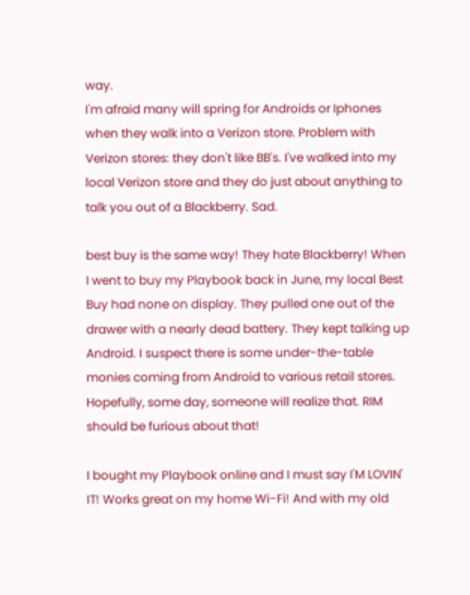way.
I'm afraid many will spring for Androids or Iphones when they walk into a Verizon store. Problem with Verizon stores: they don't like BB's. I've walked into my local Verizon store and they do just about anything to talk you out of a Blackberry. Sad.

best buy is the same way! They hate Blackberry! When I went to buy my Playbook back in June, my local Best Buy had none on display. They pulled one out of the drawer with a nearly dead battery. They kept talking up Android. I suspect there is some under-the-table monies coming from Android to various retail stores. Hopefully, some day, someone will realize that. RIM should be furious about that!

I bought my Playbook online and I must say I'M LOVIN' IT! Works great on my home Wi-Fi! And with my old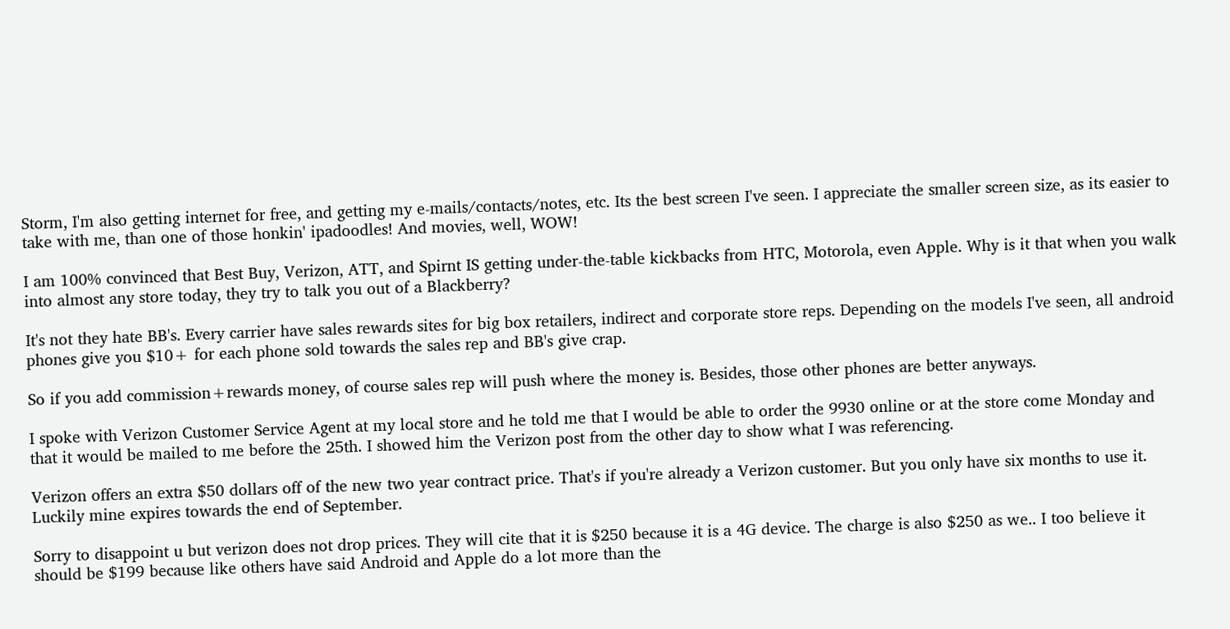Storm, I'm also getting internet for free, and getting my e-mails/contacts/notes, etc. Its the best screen I've seen. I appreciate the smaller screen size, as its easier to take with me, than one of those honkin' ipadoodles! And movies, well, WOW!

I am 100% convinced that Best Buy, Verizon, ATT, and Spirnt IS getting under-the-table kickbacks from HTC, Motorola, even Apple. Why is it that when you walk into almost any store today, they try to talk you out of a Blackberry?

It's not they hate BB's. Every carrier have sales rewards sites for big box retailers, indirect and corporate store reps. Depending on the models I've seen, all android phones give you $10+ for each phone sold towards the sales rep and BB's give crap.

So if you add commission+rewards money, of course sales rep will push where the money is. Besides, those other phones are better anyways.

I spoke with Verizon Customer Service Agent at my local store and he told me that I would be able to order the 9930 online or at the store come Monday and that it would be mailed to me before the 25th. I showed him the Verizon post from the other day to show what I was referencing.

Verizon offers an extra $50 dollars off of the new two year contract price. That's if you're already a Verizon customer. But you only have six months to use it. Luckily mine expires towards the end of September.

Sorry to disappoint u but verizon does not drop prices. They will cite that it is $250 because it is a 4G device. The charge is also $250 as we.. I too believe it should be $199 because like others have said Android and Apple do a lot more than the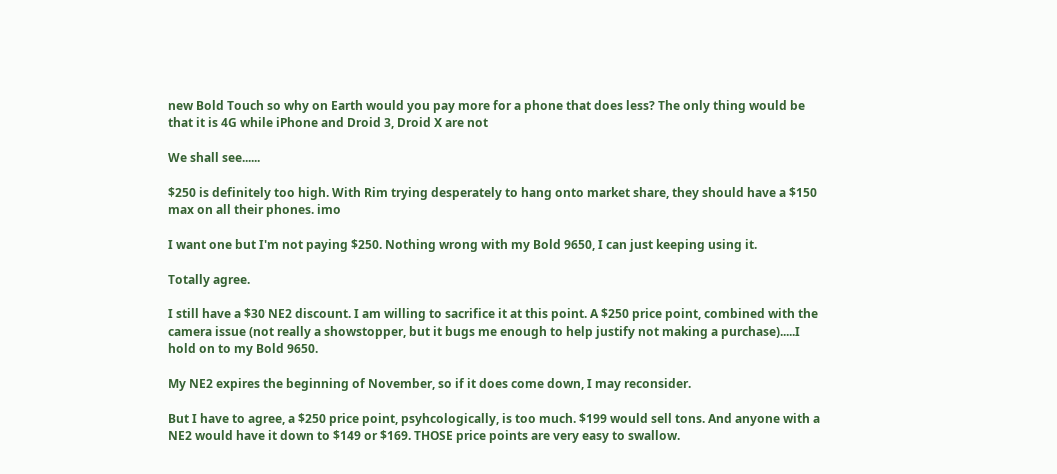new Bold Touch so why on Earth would you pay more for a phone that does less? The only thing would be that it is 4G while iPhone and Droid 3, Droid X are not

We shall see......

$250 is definitely too high. With Rim trying desperately to hang onto market share, they should have a $150 max on all their phones. imo

I want one but I'm not paying $250. Nothing wrong with my Bold 9650, I can just keeping using it.

Totally agree.

I still have a $30 NE2 discount. I am willing to sacrifice it at this point. A $250 price point, combined with the camera issue (not really a showstopper, but it bugs me enough to help justify not making a purchase).....I hold on to my Bold 9650.

My NE2 expires the beginning of November, so if it does come down, I may reconsider.

But I have to agree, a $250 price point, psyhcologically, is too much. $199 would sell tons. And anyone with a NE2 would have it down to $149 or $169. THOSE price points are very easy to swallow.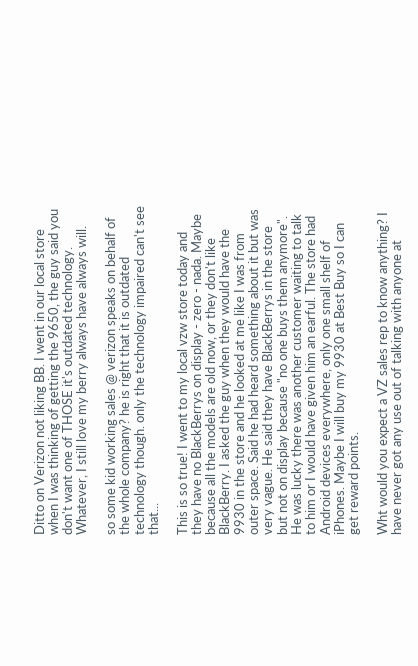Ditto on Verizon not liking BB. I went in our local store when I was thinking of getting the 9650, the guy said you don't want one of THOSE it's outdated technology. Whatever, I still love my berry always have always will.

so some kid working sales @ verizon speaks on behalf of the whole company? he is right that it is outdated technology though. only the technology impaired can't see that...

This is so true! I went to my local vzw store today and they have no BlackBerrys on display - zero - nada. Maybe because all the models are old now, or they don't like BlackBerry. I asked the guy when they would have the 9930 in the store and he looked at me like I was from outer space. Said he had heard something about it but was very vague. He said they have BlackBerrys in the store but not on display because "no one buys them anymore". He was lucky there was another customer waiting to talk to him or I would have given him an earful. The store had Android devices everywhere, only one small shelf of iPhones. Maybe I will buy my 9930 at Best Buy so I can get reward points.

Wht would you expect a VZ sales rep to know anything? I have never got any use out of talking with anyone at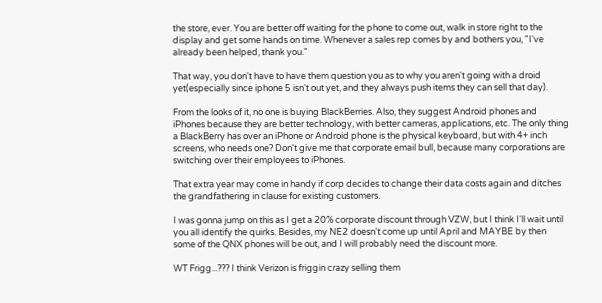the store, ever. You are better off waiting for the phone to come out, walk in store right to the display and get some hands on time. Whenever a sales rep comes by and bothers you, "I've already been helped, thank you."

That way, you don't have to have them question you as to why you aren't going with a droid yet(especially since iphone 5 isn't out yet, and they always push items they can sell that day).

From the looks of it, no one is buying BlackBerries. Also, they suggest Android phones and iPhones because they are better technology, with better cameras, applications, etc. The only thing a BlackBerry has over an iPhone or Android phone is the physical keyboard, but with 4+ inch screens, who needs one? Don't give me that corporate email bull, because many corporations are switching over their employees to iPhones.

That extra year may come in handy if corp decides to change their data costs again and ditches the grandfathering in clause for existing customers.

I was gonna jump on this as I get a 20% corporate discount through VZW, but I think I'll wait until you all identify the quirks. Besides, my NE2 doesn't come up until April and MAYBE by then some of the QNX phones will be out, and I will probably need the discount more.

WT Frigg...??? I think Verizon is friggin crazy selling them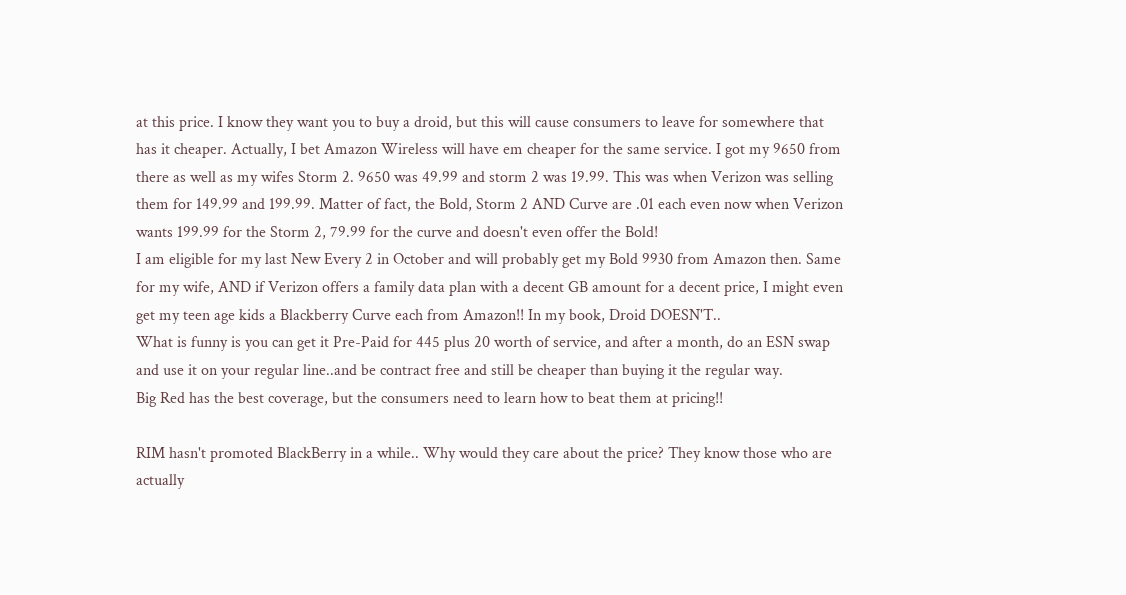at this price. I know they want you to buy a droid, but this will cause consumers to leave for somewhere that has it cheaper. Actually, I bet Amazon Wireless will have em cheaper for the same service. I got my 9650 from there as well as my wifes Storm 2. 9650 was 49.99 and storm 2 was 19.99. This was when Verizon was selling them for 149.99 and 199.99. Matter of fact, the Bold, Storm 2 AND Curve are .01 each even now when Verizon wants 199.99 for the Storm 2, 79.99 for the curve and doesn't even offer the Bold!
I am eligible for my last New Every 2 in October and will probably get my Bold 9930 from Amazon then. Same for my wife, AND if Verizon offers a family data plan with a decent GB amount for a decent price, I might even get my teen age kids a Blackberry Curve each from Amazon!! In my book, Droid DOESN'T..
What is funny is you can get it Pre-Paid for 445 plus 20 worth of service, and after a month, do an ESN swap and use it on your regular line..and be contract free and still be cheaper than buying it the regular way.
Big Red has the best coverage, but the consumers need to learn how to beat them at pricing!!

RIM hasn't promoted BlackBerry in a while.. Why would they care about the price? They know those who are actually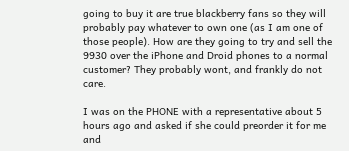going to buy it are true blackberry fans so they will probably pay whatever to own one (as I am one of those people). How are they going to try and sell the 9930 over the iPhone and Droid phones to a normal customer? They probably wont, and frankly do not care.

I was on the PHONE with a representative about 5 hours ago and asked if she could preorder it for me and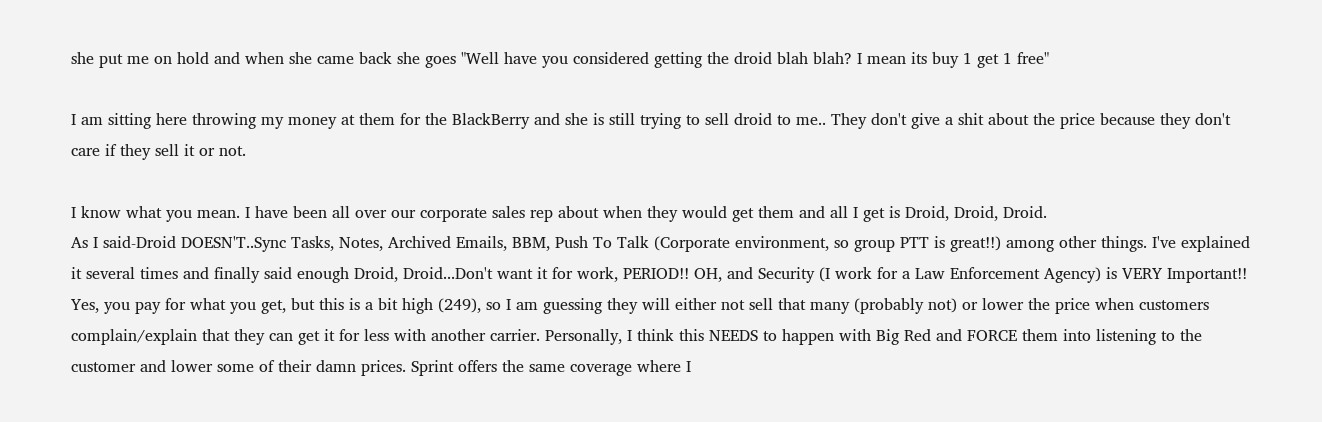she put me on hold and when she came back she goes "Well have you considered getting the droid blah blah? I mean its buy 1 get 1 free"

I am sitting here throwing my money at them for the BlackBerry and she is still trying to sell droid to me.. They don't give a shit about the price because they don't care if they sell it or not.

I know what you mean. I have been all over our corporate sales rep about when they would get them and all I get is Droid, Droid, Droid.
As I said-Droid DOESN'T..Sync Tasks, Notes, Archived Emails, BBM, Push To Talk (Corporate environment, so group PTT is great!!) among other things. I've explained it several times and finally said enough Droid, Droid...Don't want it for work, PERIOD!! OH, and Security (I work for a Law Enforcement Agency) is VERY Important!!
Yes, you pay for what you get, but this is a bit high (249), so I am guessing they will either not sell that many (probably not) or lower the price when customers complain/explain that they can get it for less with another carrier. Personally, I think this NEEDS to happen with Big Red and FORCE them into listening to the customer and lower some of their damn prices. Sprint offers the same coverage where I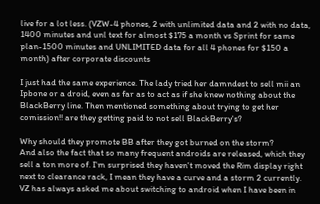live for a lot less. (VZW-4 phones, 2 with unlimited data and 2 with no data, 1400 minutes and unl text for almost $175 a month vs Sprint for same plan-1500 minutes and UNLIMITED data for all 4 phones for $150 a month) after corporate discounts

I just had the same experience. The lady tried her damndest to sell mii an Ipbone or a droid, even as far as to act as if she knew nothing about the BlackBerry line. Then mentioned something about trying to get her comission!! are they getting paid to not sell BlackBerry's?

Why should they promote BB after they got burned on the storm?
And also the fact that so many frequent androids are released, which they sell a ton more of. I'm surprised they haven't moved the Rim display right next to clearance rack, I mean they have a curve and a storm 2 currently.
VZ has always asked me about switching to android when I have been in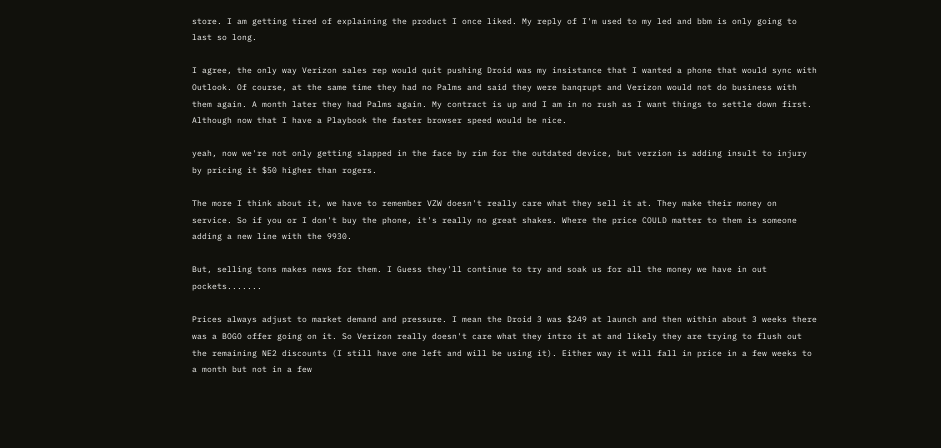store. I am getting tired of explaining the product I once liked. My reply of I'm used to my led and bbm is only going to last so long.

I agree, the only way Verizon sales rep would quit pushing Droid was my insistance that I wanted a phone that would sync with Outlook. Of course, at the same time they had no Palms and said they were banqrupt and Verizon would not do business with them again. A month later they had Palms again. My contract is up and I am in no rush as I want things to settle down first. Although now that I have a Playbook the faster browser speed would be nice.

yeah, now we're not only getting slapped in the face by rim for the outdated device, but verzion is adding insult to injury by pricing it $50 higher than rogers.

The more I think about it, we have to remember VZW doesn't really care what they sell it at. They make their money on service. So if you or I don't buy the phone, it's really no great shakes. Where the price COULD matter to them is someone adding a new line with the 9930.

But, selling tons makes news for them. I Guess they'll continue to try and soak us for all the money we have in out pockets.......

Prices always adjust to market demand and pressure. I mean the Droid 3 was $249 at launch and then within about 3 weeks there was a BOGO offer going on it. So Verizon really doesn't care what they intro it at and likely they are trying to flush out the remaining NE2 discounts (I still have one left and will be using it). Either way it will fall in price in a few weeks to a month but not in a few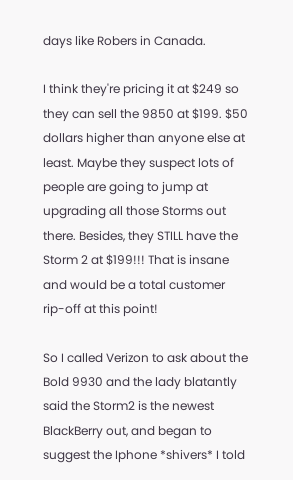days like Robers in Canada.

I think they're pricing it at $249 so they can sell the 9850 at $199. $50 dollars higher than anyone else at least. Maybe they suspect lots of people are going to jump at upgrading all those Storms out there. Besides, they STILL have the Storm 2 at $199!!! That is insane and would be a total customer rip-off at this point!

So I called Verizon to ask about the Bold 9930 and the lady blatantly said the Storm2 is the newest BlackBerry out, and began to suggest the Iphone *shivers* I told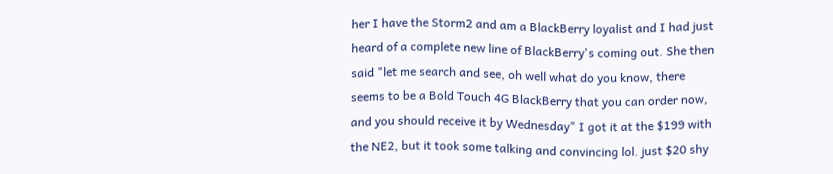her I have the Storm2 and am a BlackBerry loyalist and I had just heard of a complete new line of BlackBerry's coming out. She then said "let me search and see, oh well what do you know, there seems to be a Bold Touch 4G BlackBerry that you can order now, and you should receive it by Wednesday" I got it at the $199 with the NE2, but it took some talking and convincing lol. just $20 shy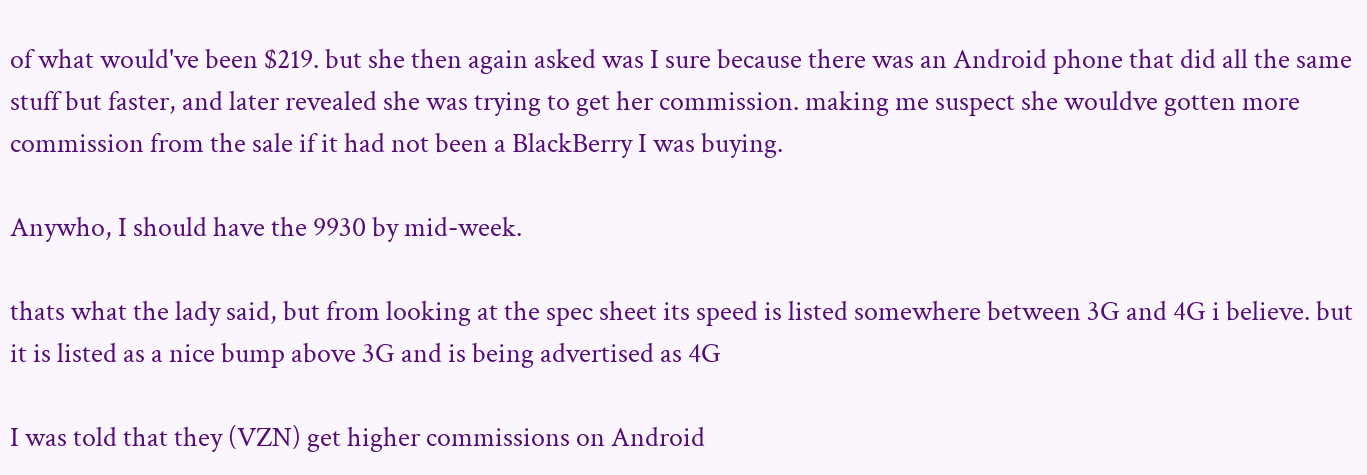of what would've been $219. but she then again asked was I sure because there was an Android phone that did all the same stuff but faster, and later revealed she was trying to get her commission. making me suspect she wouldve gotten more commission from the sale if it had not been a BlackBerry I was buying.

Anywho, I should have the 9930 by mid-week.

thats what the lady said, but from looking at the spec sheet its speed is listed somewhere between 3G and 4G i believe. but it is listed as a nice bump above 3G and is being advertised as 4G

I was told that they (VZN) get higher commissions on Android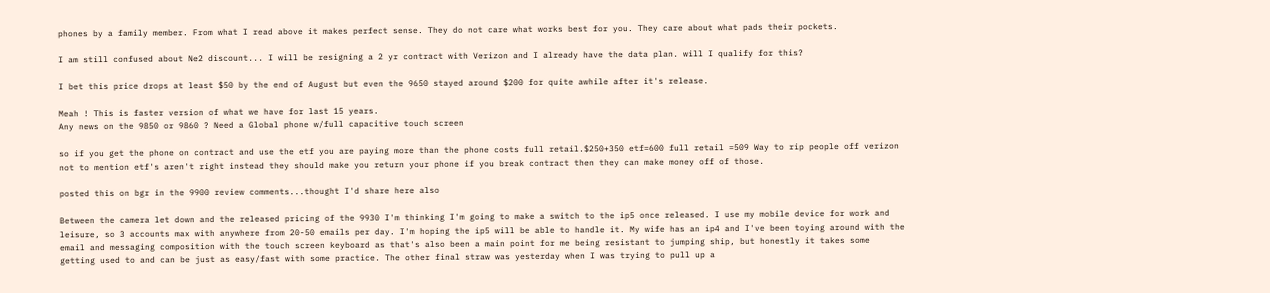phones by a family member. From what I read above it makes perfect sense. They do not care what works best for you. They care about what pads their pockets.

I am still confused about Ne2 discount... I will be resigning a 2 yr contract with Verizon and I already have the data plan. will I qualify for this?

I bet this price drops at least $50 by the end of August but even the 9650 stayed around $200 for quite awhile after it's release.

Meah ! This is faster version of what we have for last 15 years.
Any news on the 9850 or 9860 ? Need a Global phone w/full capacitive touch screen

so if you get the phone on contract and use the etf you are paying more than the phone costs full retail.$250+350 etf=600 full retail =509 Way to rip people off verizon not to mention etf's aren't right instead they should make you return your phone if you break contract then they can make money off of those.

posted this on bgr in the 9900 review comments...thought I'd share here also

Between the camera let down and the released pricing of the 9930 I'm thinking I'm going to make a switch to the ip5 once released. I use my mobile device for work and leisure, so 3 accounts max with anywhere from 20-50 emails per day. I'm hoping the ip5 will be able to handle it. My wife has an ip4 and I've been toying around with the email and messaging composition with the touch screen keyboard as that's also been a main point for me being resistant to jumping ship, but honestly it takes some getting used to and can be just as easy/fast with some practice. The other final straw was yesterday when I was trying to pull up a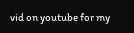vid on youtube for my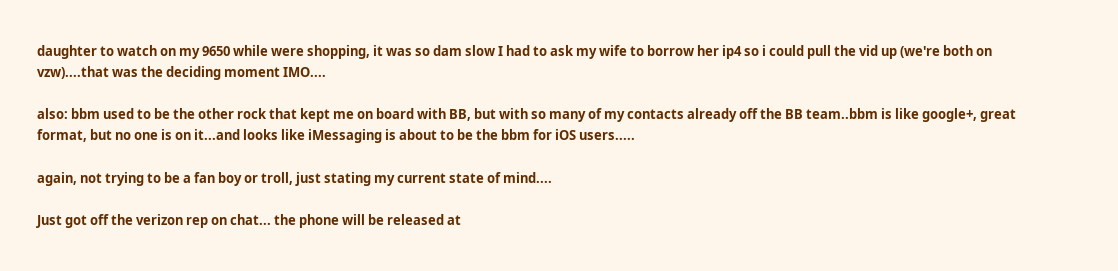daughter to watch on my 9650 while were shopping, it was so dam slow I had to ask my wife to borrow her ip4 so i could pull the vid up (we're both on vzw)....that was the deciding moment IMO....

also: bbm used to be the other rock that kept me on board with BB, but with so many of my contacts already off the BB team..bbm is like google+, great format, but no one is on it...and looks like iMessaging is about to be the bbm for iOS users.....

again, not trying to be a fan boy or troll, just stating my current state of mind....

Just got off the verizon rep on chat... the phone will be released at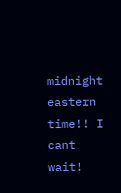midnight eastern time!! I cant wait!